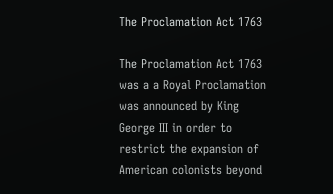The Proclamation Act 1763

The Proclamation Act 1763 was a a Royal Proclamation was announced by King George III in order to restrict the expansion of American colonists beyond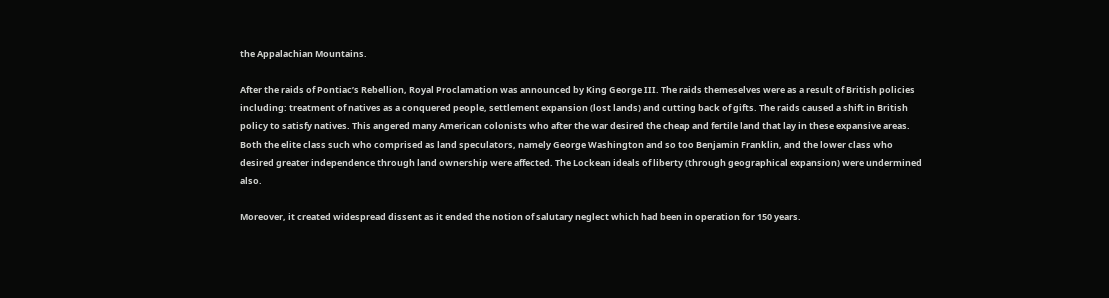the Appalachian Mountains.

After the raids of Pontiac’s Rebellion, Royal Proclamation was announced by King George III. The raids themeselves were as a result of British policies including: treatment of natives as a conquered people, settlement expansion (lost lands) and cutting back of gifts. The raids caused a shift in British policy to satisfy natives. This angered many American colonists who after the war desired the cheap and fertile land that lay in these expansive areas. Both the elite class such who comprised as land speculators, namely George Washington and so too Benjamin Franklin, and the lower class who desired greater independence through land ownership were affected. The Lockean ideals of liberty (through geographical expansion) were undermined also.

Moreover, it created widespread dissent as it ended the notion of salutary neglect which had been in operation for 150 years.